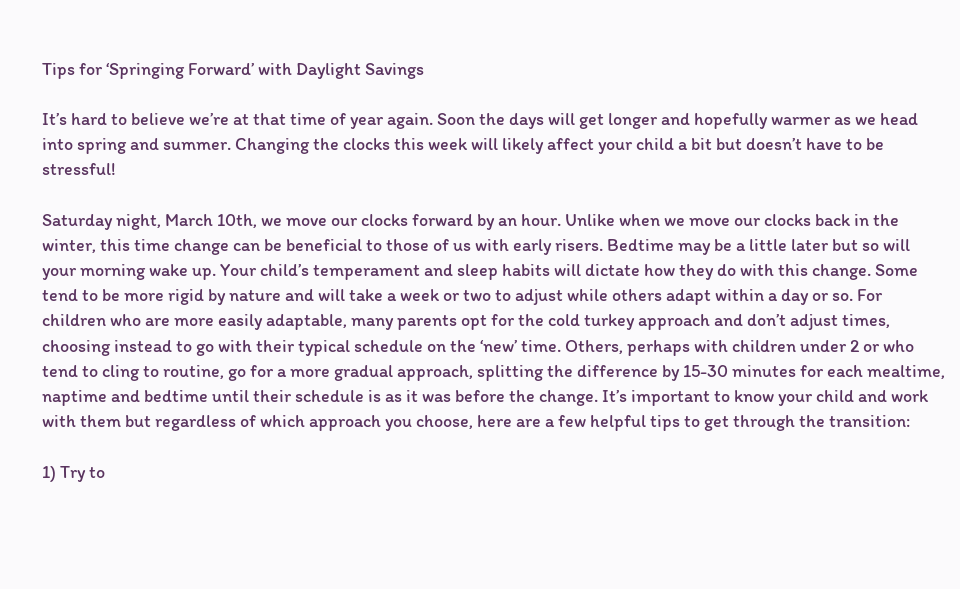Tips for ‘Springing Forward’ with Daylight Savings

It’s hard to believe we’re at that time of year again. Soon the days will get longer and hopefully warmer as we head into spring and summer. Changing the clocks this week will likely affect your child a bit but doesn’t have to be stressful!

Saturday night, March 10th, we move our clocks forward by an hour. Unlike when we move our clocks back in the winter, this time change can be beneficial to those of us with early risers. Bedtime may be a little later but so will your morning wake up. Your child’s temperament and sleep habits will dictate how they do with this change. Some tend to be more rigid by nature and will take a week or two to adjust while others adapt within a day or so. For children who are more easily adaptable, many parents opt for the cold turkey approach and don’t adjust times, choosing instead to go with their typical schedule on the ‘new’ time. Others, perhaps with children under 2 or who tend to cling to routine, go for a more gradual approach, splitting the difference by 15-30 minutes for each mealtime, naptime and bedtime until their schedule is as it was before the change. It’s important to know your child and work with them but regardless of which approach you choose, here are a few helpful tips to get through the transition:

1) Try to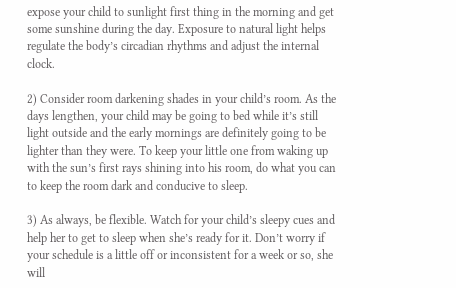expose your child to sunlight first thing in the morning and get some sunshine during the day. Exposure to natural light helps regulate the body’s circadian rhythms and adjust the internal clock.

2) Consider room darkening shades in your child’s room. As the days lengthen, your child may be going to bed while it’s still light outside and the early mornings are definitely going to be lighter than they were. To keep your little one from waking up with the sun’s first rays shining into his room, do what you can to keep the room dark and conducive to sleep.

3) As always, be flexible. Watch for your child’s sleepy cues and help her to get to sleep when she’s ready for it. Don’t worry if your schedule is a little off or inconsistent for a week or so, she will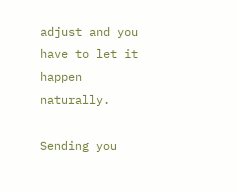adjust and you have to let it happen naturally.

Sending you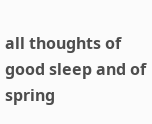all thoughts of good sleep and of spring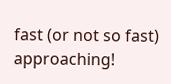fast (or not so fast) approaching!